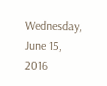Wednesday, June 15, 2016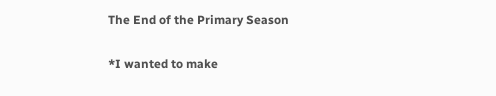The End of the Primary Season

*I wanted to make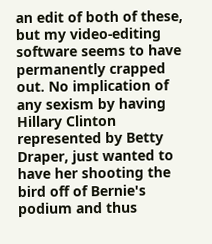an edit of both of these, but my video-editing software seems to have permanently crapped out. No implication of any sexism by having Hillary Clinton represented by Betty Draper, just wanted to have her shooting the bird off of Bernie's podium and thus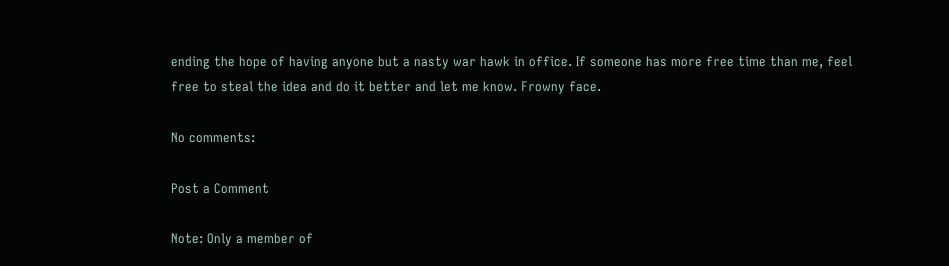ending the hope of having anyone but a nasty war hawk in office. If someone has more free time than me, feel free to steal the idea and do it better and let me know. Frowny face.

No comments:

Post a Comment

Note: Only a member of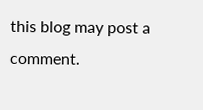this blog may post a comment.